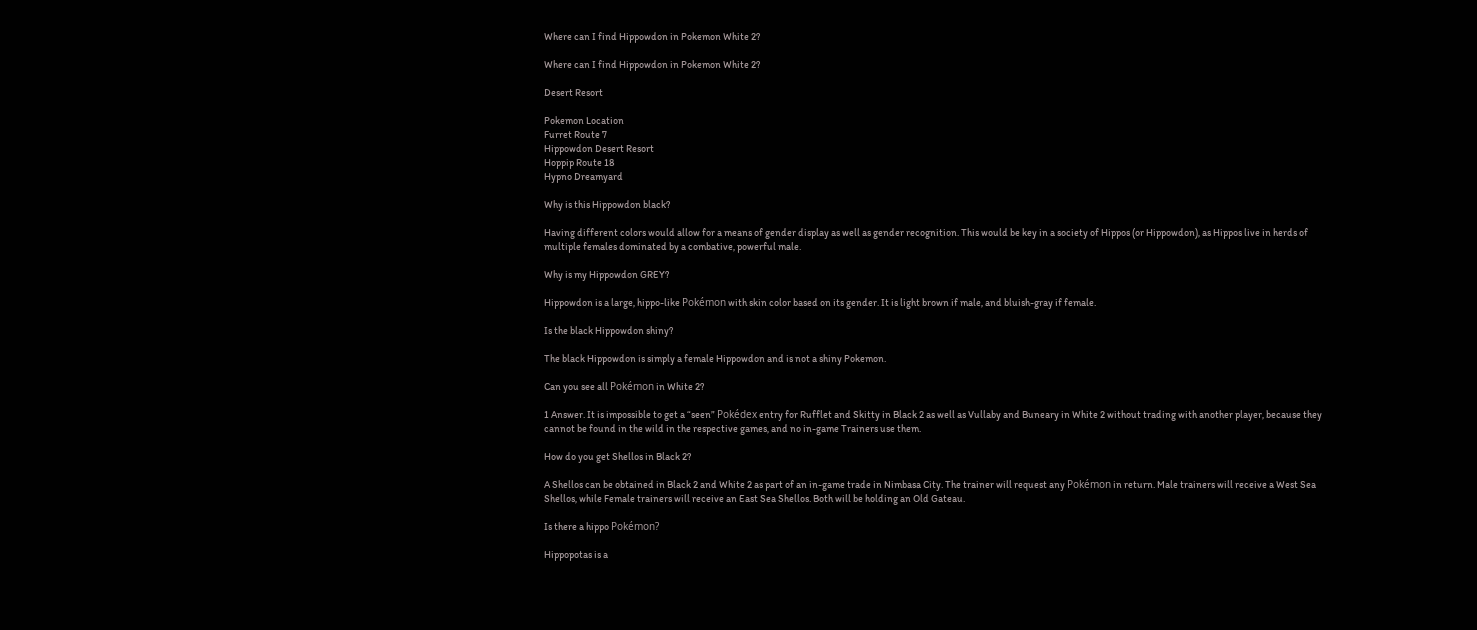Where can I find Hippowdon in Pokemon White 2?

Where can I find Hippowdon in Pokemon White 2?

Desert Resort

Pokemon Location
Furret Route 7
Hippowdon Desert Resort
Hoppip Route 18
Hypno Dreamyard

Why is this Hippowdon black?

Having different colors would allow for a means of gender display as well as gender recognition. This would be key in a society of Hippos (or Hippowdon), as Hippos live in herds of multiple females dominated by a combative, powerful male.

Why is my Hippowdon GREY?

Hippowdon is a large, hippo-like Pokémon with skin color based on its gender. It is light brown if male, and bluish-gray if female.

Is the black Hippowdon shiny?

The black Hippowdon is simply a female Hippowdon and is not a shiny Pokemon.

Can you see all Pokémon in White 2?

1 Answer. It is impossible to get a “seen” Pokédex entry for Rufflet and Skitty in Black 2 as well as Vullaby and Buneary in White 2 without trading with another player, because they cannot be found in the wild in the respective games, and no in-game Trainers use them.

How do you get Shellos in Black 2?

A Shellos can be obtained in Black 2 and White 2 as part of an in-game trade in Nimbasa City. The trainer will request any Pokémon in return. Male trainers will receive a West Sea Shellos, while Female trainers will receive an East Sea Shellos. Both will be holding an Old Gateau.

Is there a hippo Pokémon?

Hippopotas is a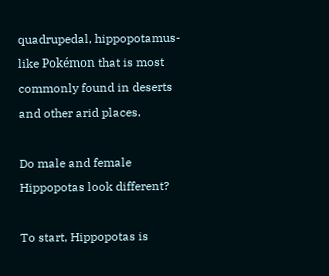quadrupedal, hippopotamus-like Pokémon that is most commonly found in deserts and other arid places.

Do male and female Hippopotas look different?

To start, Hippopotas is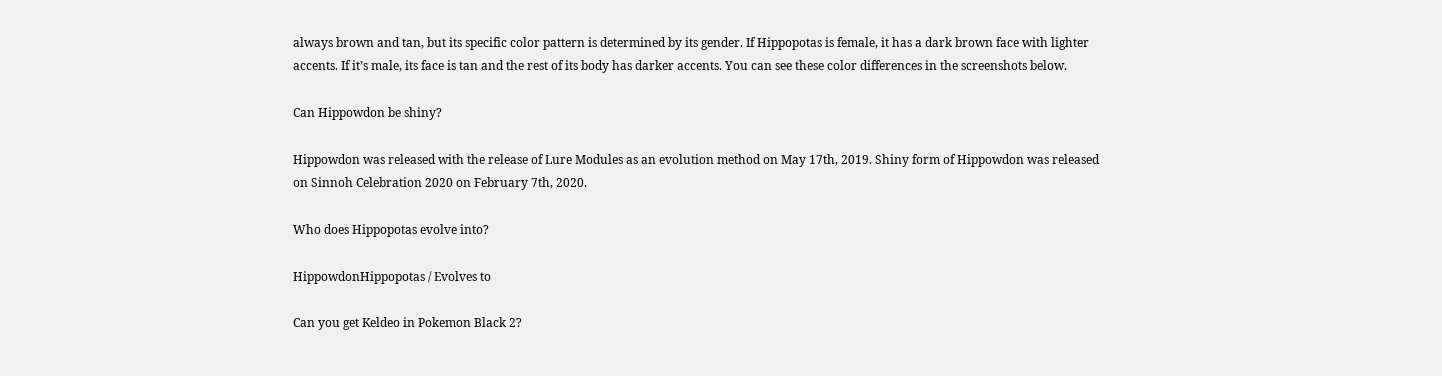always brown and tan, but its specific color pattern is determined by its gender. If Hippopotas is female, it has a dark brown face with lighter accents. If it’s male, its face is tan and the rest of its body has darker accents. You can see these color differences in the screenshots below.

Can Hippowdon be shiny?

Hippowdon was released with the release of Lure Modules as an evolution method on May 17th, 2019. Shiny form of Hippowdon was released on Sinnoh Celebration 2020 on February 7th, 2020.

Who does Hippopotas evolve into?

HippowdonHippopotas / Evolves to

Can you get Keldeo in Pokemon Black 2?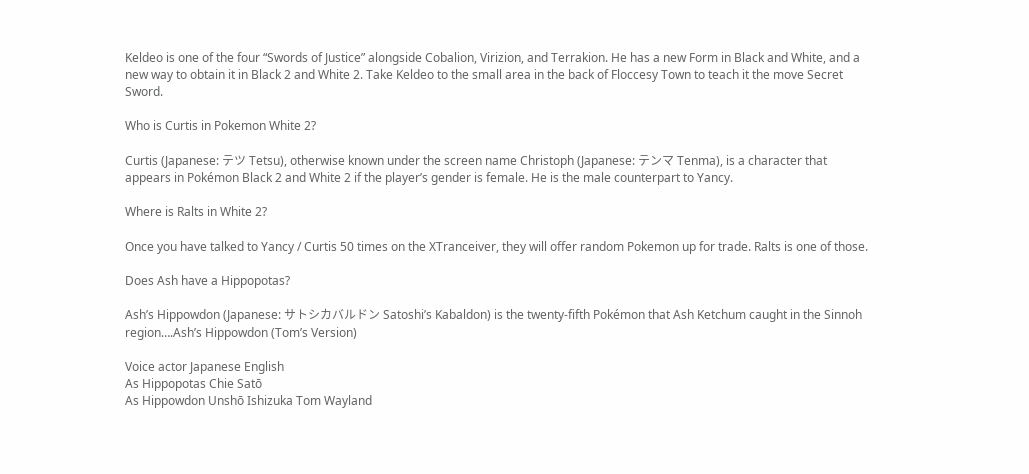Keldeo is one of the four “Swords of Justice” alongside Cobalion, Virizion, and Terrakion. He has a new Form in Black and White, and a new way to obtain it in Black 2 and White 2. Take Keldeo to the small area in the back of Floccesy Town to teach it the move Secret Sword.

Who is Curtis in Pokemon White 2?

Curtis (Japanese: テツ Tetsu), otherwise known under the screen name Christoph (Japanese: テンマ Tenma), is a character that appears in Pokémon Black 2 and White 2 if the player’s gender is female. He is the male counterpart to Yancy.

Where is Ralts in White 2?

Once you have talked to Yancy / Curtis 50 times on the XTranceiver, they will offer random Pokemon up for trade. Ralts is one of those.

Does Ash have a Hippopotas?

Ash’s Hippowdon (Japanese: サトシカバルドン Satoshi’s Kabaldon) is the twenty-fifth Pokémon that Ash Ketchum caught in the Sinnoh region….Ash’s Hippowdon (Tom’s Version)

Voice actor Japanese English
As Hippopotas Chie Satō
As Hippowdon Unshō Ishizuka Tom Wayland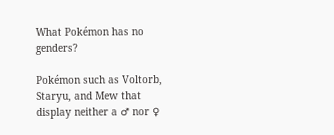What Pokémon has no genders?

Pokémon such as Voltorb, Staryu, and Mew that display neither a ♂ nor ♀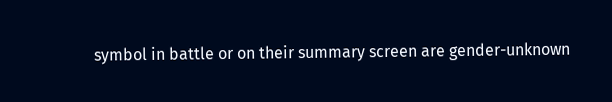symbol in battle or on their summary screen are gender-unknown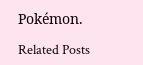Pokémon.

Related Posts